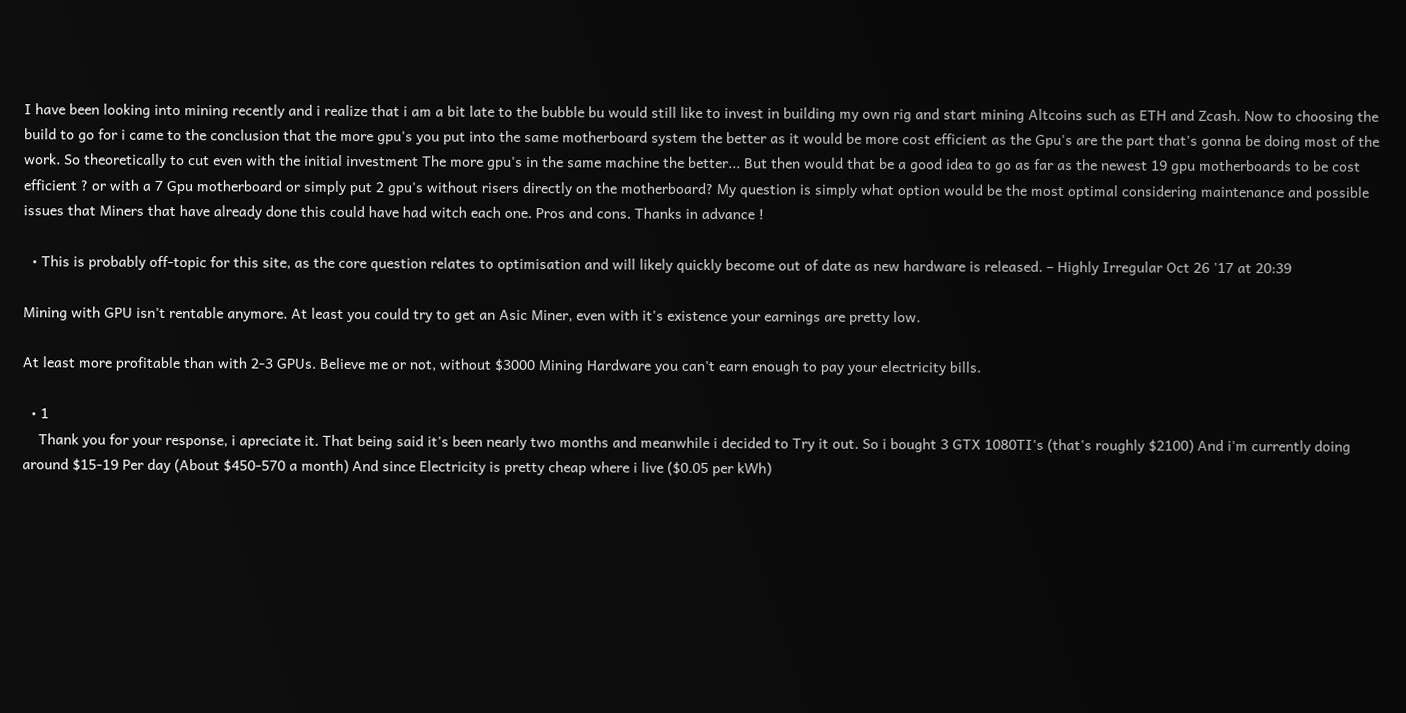I have been looking into mining recently and i realize that i am a bit late to the bubble bu would still like to invest in building my own rig and start mining Altcoins such as ETH and Zcash. Now to choosing the build to go for i came to the conclusion that the more gpu's you put into the same motherboard system the better as it would be more cost efficient as the Gpu's are the part that's gonna be doing most of the work. So theoretically to cut even with the initial investment The more gpu's in the same machine the better... But then would that be a good idea to go as far as the newest 19 gpu motherboards to be cost efficient ? or with a 7 Gpu motherboard or simply put 2 gpu's without risers directly on the motherboard? My question is simply what option would be the most optimal considering maintenance and possible issues that Miners that have already done this could have had witch each one. Pros and cons. Thanks in advance !

  • This is probably off-topic for this site, as the core question relates to optimisation and will likely quickly become out of date as new hardware is released. – Highly Irregular Oct 26 '17 at 20:39

Mining with GPU isn't rentable anymore. At least you could try to get an Asic Miner, even with it's existence your earnings are pretty low.

At least more profitable than with 2-3 GPUs. Believe me or not, without $3000 Mining Hardware you can't earn enough to pay your electricity bills.

  • 1
    Thank you for your response, i apreciate it. That being said it's been nearly two months and meanwhile i decided to Try it out. So i bought 3 GTX 1080TI's (that's roughly $2100) And i'm currently doing around $15-19 Per day (About $450-570 a month) And since Electricity is pretty cheap where i live ($0.05 per kWh)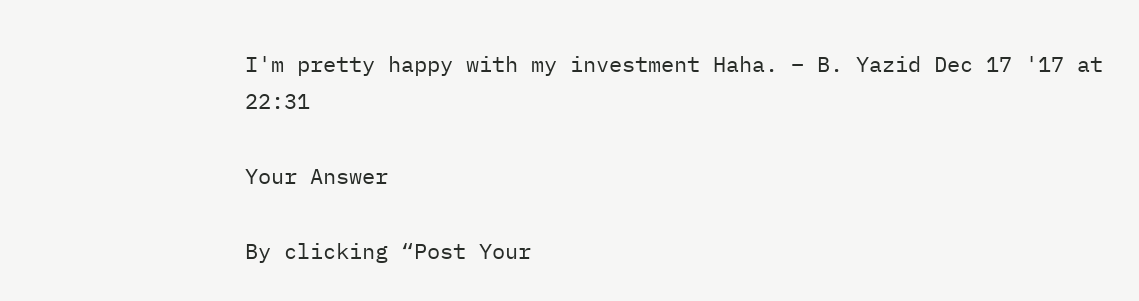I'm pretty happy with my investment Haha. – B. Yazid Dec 17 '17 at 22:31

Your Answer

By clicking “Post Your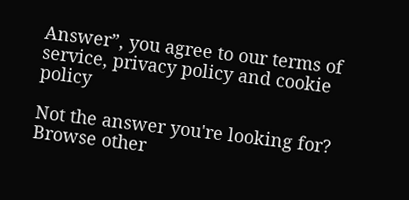Answer”, you agree to our terms of service, privacy policy and cookie policy

Not the answer you're looking for? Browse other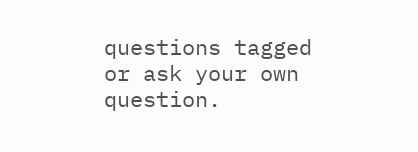questions tagged or ask your own question.